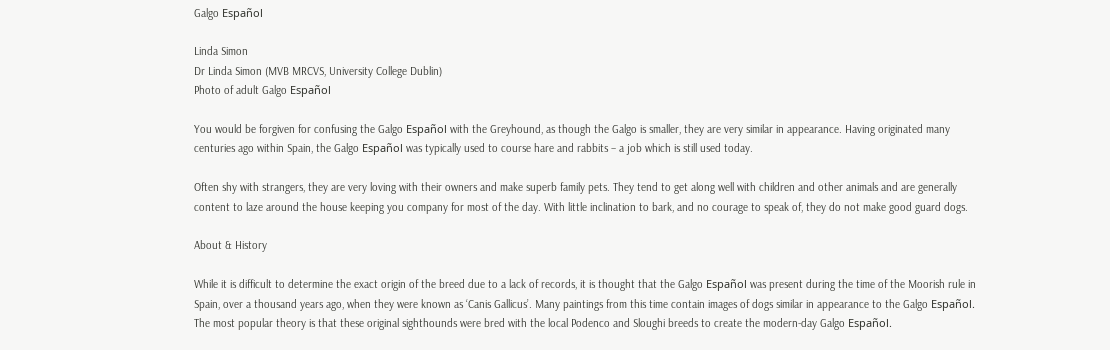Galgo Español

Linda Simon
Dr Linda Simon (MVB MRCVS, University College Dublin)
Photo of adult Galgo Español

You would be forgiven for confusing the Galgo Español with the Greyhound, as though the Galgo is smaller, they are very similar in appearance. Having originated many centuries ago within Spain, the Galgo Español was typically used to course hare and rabbits – a job which is still used today.

Often shy with strangers, they are very loving with their owners and make superb family pets. They tend to get along well with children and other animals and are generally content to laze around the house keeping you company for most of the day. With little inclination to bark, and no courage to speak of, they do not make good guard dogs.

About & History

While it is difficult to determine the exact origin of the breed due to a lack of records, it is thought that the Galgo Español was present during the time of the Moorish rule in Spain, over a thousand years ago, when they were known as ‘Canis Gallicus’. Many paintings from this time contain images of dogs similar in appearance to the Galgo Español. The most popular theory is that these original sighthounds were bred with the local Podenco and Sloughi breeds to create the modern-day Galgo Español.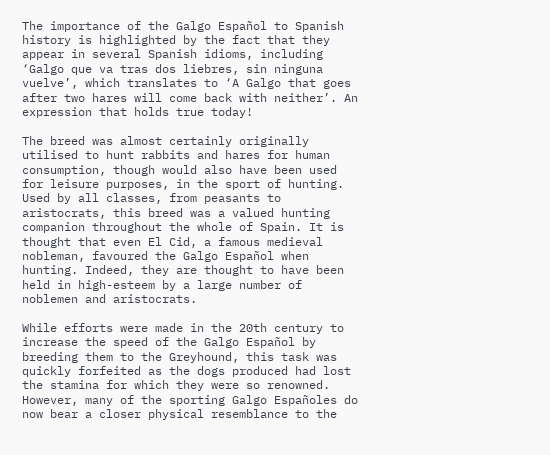The importance of the Galgo Español to Spanish history is highlighted by the fact that they appear in several Spanish idioms, including ‘Galgo que va tras dos liebres, sin ninguna vuelve’, which translates to ‘A Galgo that goes after two hares will come back with neither’. An expression that holds true today!

The breed was almost certainly originally utilised to hunt rabbits and hares for human consumption, though would also have been used for leisure purposes, in the sport of hunting. Used by all classes, from peasants to aristocrats, this breed was a valued hunting companion throughout the whole of Spain. It is thought that even El Cid, a famous medieval nobleman, favoured the Galgo Español when hunting. Indeed, they are thought to have been held in high-esteem by a large number of noblemen and aristocrats.

While efforts were made in the 20th century to increase the speed of the Galgo Español by breeding them to the Greyhound, this task was quickly forfeited as the dogs produced had lost the stamina for which they were so renowned. However, many of the sporting Galgo Españoles do now bear a closer physical resemblance to the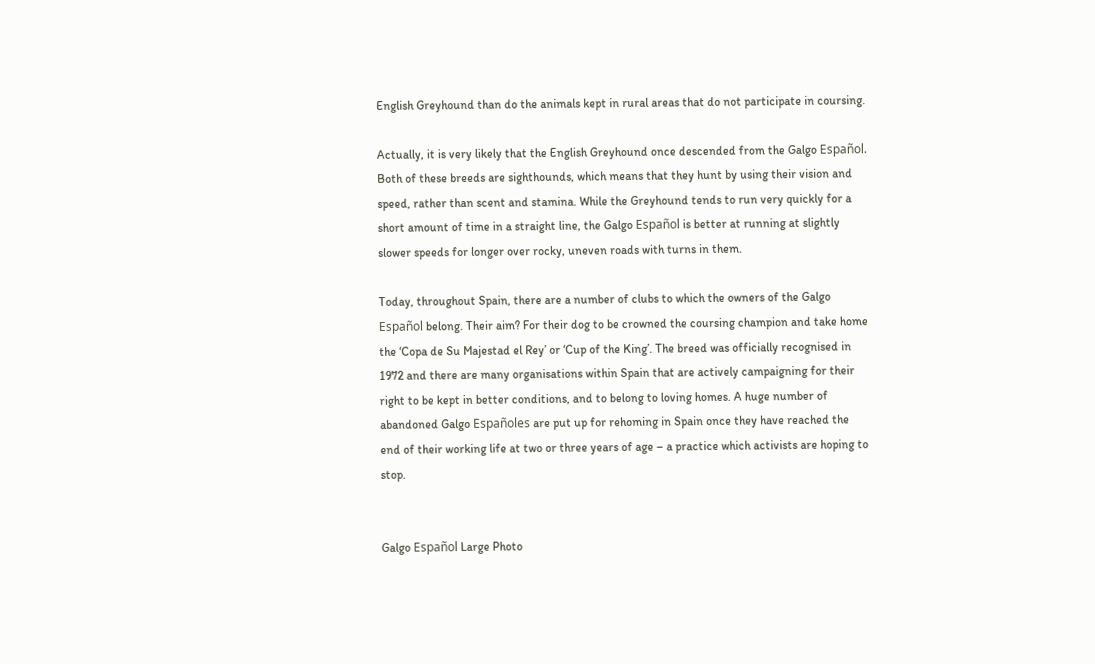English Greyhound than do the animals kept in rural areas that do not participate in coursing.

Actually, it is very likely that the English Greyhound once descended from the Galgo Español. Both of these breeds are sighthounds, which means that they hunt by using their vision and speed, rather than scent and stamina. While the Greyhound tends to run very quickly for a short amount of time in a straight line, the Galgo Español is better at running at slightly slower speeds for longer over rocky, uneven roads with turns in them.

Today, throughout Spain, there are a number of clubs to which the owners of the Galgo Español belong. Their aim? For their dog to be crowned the coursing champion and take home the ‘Copa de Su Majestad el Rey’ or ‘Cup of the King’. The breed was officially recognised in 1972 and there are many organisations within Spain that are actively campaigning for their right to be kept in better conditions, and to belong to loving homes. A huge number of abandoned Galgo Españoles are put up for rehoming in Spain once they have reached the end of their working life at two or three years of age – a practice which activists are hoping to stop.


Galgo Español Large Photo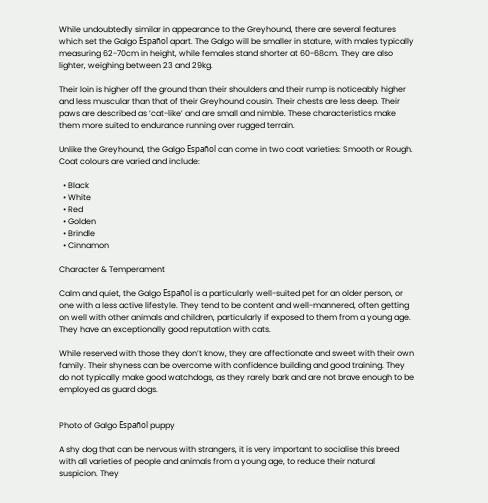While undoubtedly similar in appearance to the Greyhound, there are several features which set the Galgo Español apart. The Galgo will be smaller in stature, with males typically measuring 62-70cm in height, while females stand shorter at 60-68cm. They are also lighter, weighing between 23 and 29kg.

Their loin is higher off the ground than their shoulders and their rump is noticeably higher and less muscular than that of their Greyhound cousin. Their chests are less deep. Their paws are described as ‘cat-like’ and are small and nimble. These characteristics make them more suited to endurance running over rugged terrain.

Unlike the Greyhound, the Galgo Español can come in two coat varieties: Smooth or Rough. Coat colours are varied and include:

  • Black
  • White
  • Red
  • Golden
  • Brindle
  • Cinnamon

Character & Temperament

Calm and quiet, the Galgo Español is a particularly well-suited pet for an older person, or one with a less active lifestyle. They tend to be content and well-mannered, often getting on well with other animals and children, particularly if exposed to them from a young age. They have an exceptionally good reputation with cats.

While reserved with those they don’t know, they are affectionate and sweet with their own family. Their shyness can be overcome with confidence building and good training. They do not typically make good watchdogs, as they rarely bark and are not brave enough to be employed as guard dogs.


Photo of Galgo Español puppy

A shy dog that can be nervous with strangers, it is very important to socialise this breed with all varieties of people and animals from a young age, to reduce their natural suspicion. They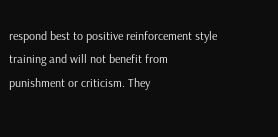respond best to positive reinforcement style training and will not benefit from punishment or criticism. They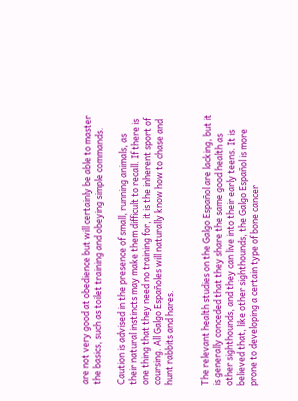are not very good at obedience but will certainly be able to master the basics, such as toilet training and obeying simple commands.

Caution is advised in the presence of small, running animals, as their natural instincts may make them difficult to recall. If there is one thing that they need no training for, it is the inherent sport of coursing. All Galgo Españoles will naturally know how to chase and hunt rabbits and hares.


The relevant health studies on the Galgo Español are lacking, but it is generally conceded that they share the same good health as other sighthounds, and they can live into their early teens. It is believed that, like other sighthounds, the Galgo Español is more prone to developing a certain type of bone cancer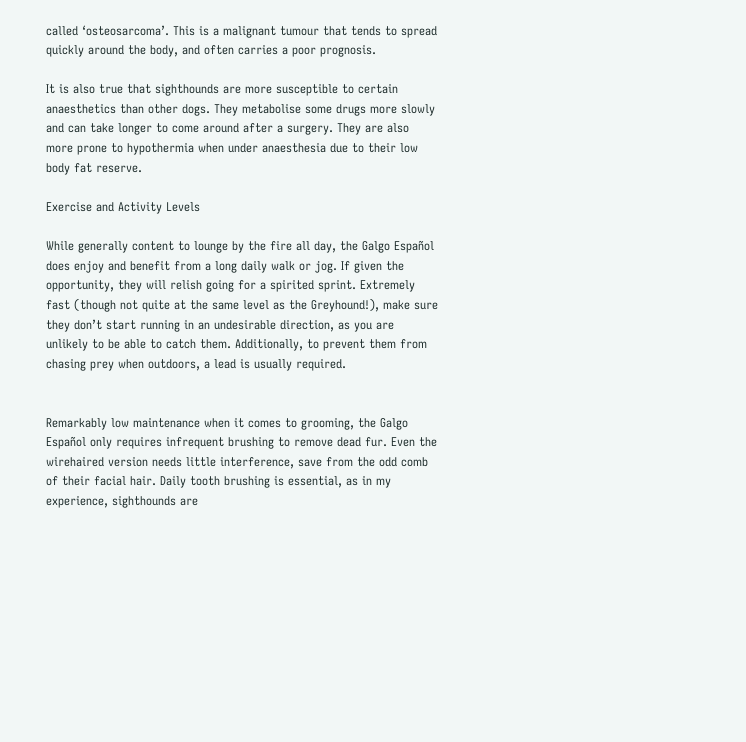called ‘osteosarcoma’. This is a malignant tumour that tends to spread quickly around the body, and often carries a poor prognosis.

It is also true that sighthounds are more susceptible to certain anaesthetics than other dogs. They metabolise some drugs more slowly and can take longer to come around after a surgery. They are also more prone to hypothermia when under anaesthesia due to their low body fat reserve.

Exercise and Activity Levels

While generally content to lounge by the fire all day, the Galgo Español does enjoy and benefit from a long daily walk or jog. If given the opportunity, they will relish going for a spirited sprint. Extremely fast (though not quite at the same level as the Greyhound!), make sure they don’t start running in an undesirable direction, as you are unlikely to be able to catch them. Additionally, to prevent them from chasing prey when outdoors, a lead is usually required.


Remarkably low maintenance when it comes to grooming, the Galgo Español only requires infrequent brushing to remove dead fur. Even the wirehaired version needs little interference, save from the odd comb of their facial hair. Daily tooth brushing is essential, as in my experience, sighthounds are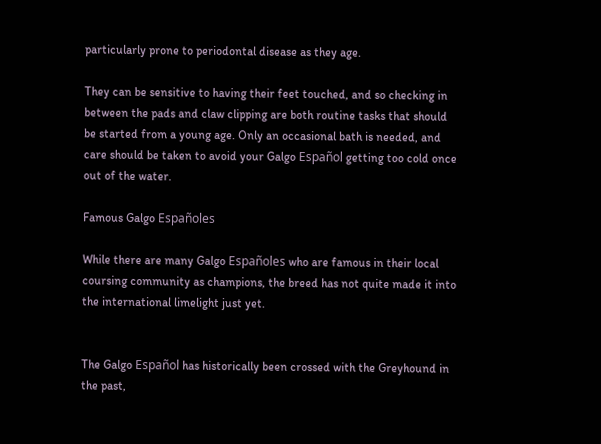particularly prone to periodontal disease as they age.

They can be sensitive to having their feet touched, and so checking in between the pads and claw clipping are both routine tasks that should be started from a young age. Only an occasional bath is needed, and care should be taken to avoid your Galgo Español getting too cold once out of the water.

Famous Galgo Españoles

While there are many Galgo Españoles who are famous in their local coursing community as champions, the breed has not quite made it into the international limelight just yet.


The Galgo Español has historically been crossed with the Greyhound in the past,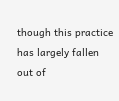though this practice has largely fallen out of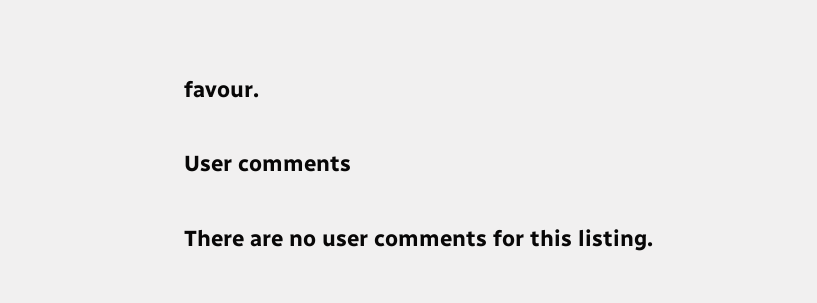favour.

User comments

There are no user comments for this listing.